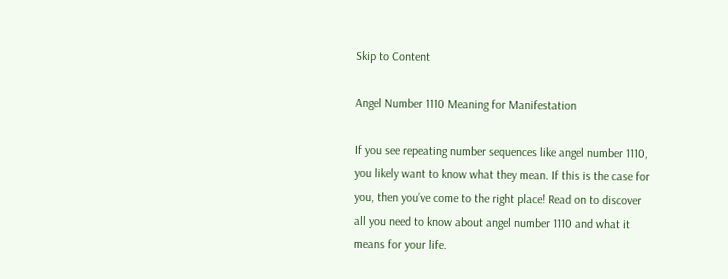Skip to Content

Angel Number 1110 Meaning for Manifestation

If you see repeating number sequences like angel number 1110, you likely want to know what they mean. If this is the case for you, then you’ve come to the right place! Read on to discover all you need to know about angel number 1110 and what it means for your life.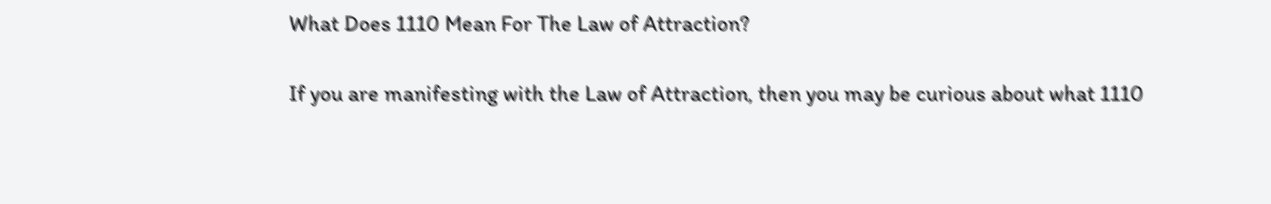What Does 1110 Mean For The Law of Attraction?

If you are manifesting with the Law of Attraction, then you may be curious about what 1110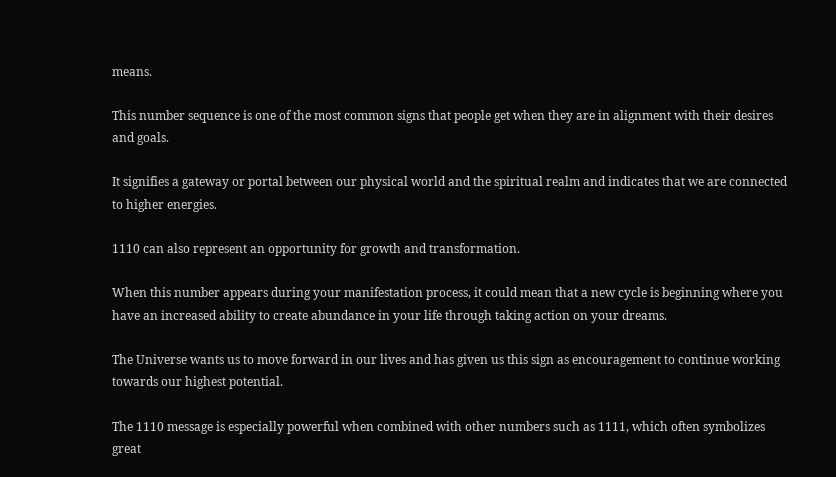means.

This number sequence is one of the most common signs that people get when they are in alignment with their desires and goals.

It signifies a gateway or portal between our physical world and the spiritual realm and indicates that we are connected to higher energies.

1110 can also represent an opportunity for growth and transformation.

When this number appears during your manifestation process, it could mean that a new cycle is beginning where you have an increased ability to create abundance in your life through taking action on your dreams.

The Universe wants us to move forward in our lives and has given us this sign as encouragement to continue working towards our highest potential.

The 1110 message is especially powerful when combined with other numbers such as 1111, which often symbolizes great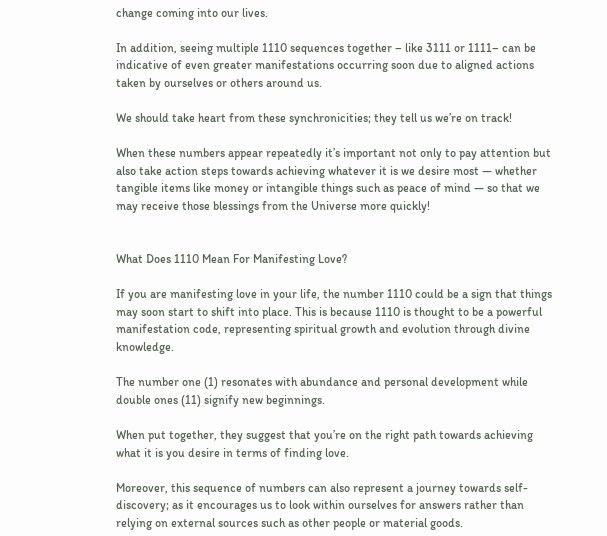change coming into our lives.

In addition, seeing multiple 1110 sequences together – like 3111 or 1111– can be indicative of even greater manifestations occurring soon due to aligned actions taken by ourselves or others around us.

We should take heart from these synchronicities; they tell us we’re on track!

When these numbers appear repeatedly it’s important not only to pay attention but also take action steps towards achieving whatever it is we desire most — whether tangible items like money or intangible things such as peace of mind — so that we may receive those blessings from the Universe more quickly!


What Does 1110 Mean For Manifesting Love?

If you are manifesting love in your life, the number 1110 could be a sign that things may soon start to shift into place. This is because 1110 is thought to be a powerful manifestation code, representing spiritual growth and evolution through divine knowledge.

The number one (1) resonates with abundance and personal development while double ones (11) signify new beginnings.

When put together, they suggest that you’re on the right path towards achieving what it is you desire in terms of finding love.

Moreover, this sequence of numbers can also represent a journey towards self-discovery; as it encourages us to look within ourselves for answers rather than relying on external sources such as other people or material goods.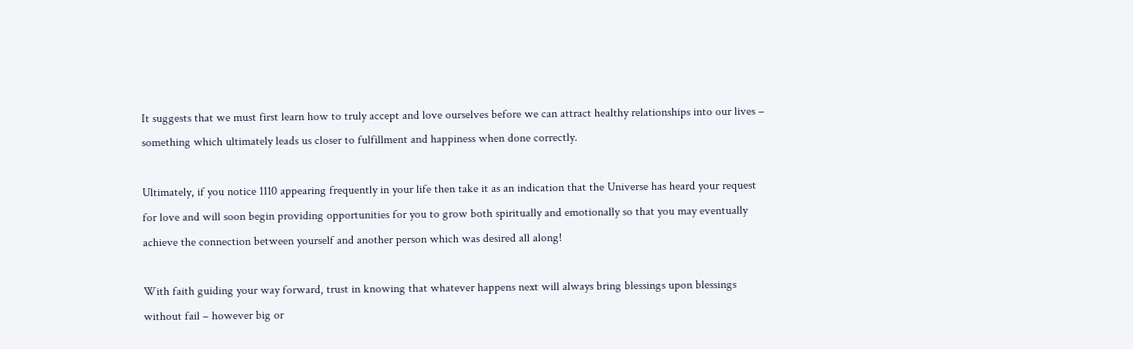It suggests that we must first learn how to truly accept and love ourselves before we can attract healthy relationships into our lives – something which ultimately leads us closer to fulfillment and happiness when done correctly.

Ultimately, if you notice 1110 appearing frequently in your life then take it as an indication that the Universe has heard your request for love and will soon begin providing opportunities for you to grow both spiritually and emotionally so that you may eventually achieve the connection between yourself and another person which was desired all along!

With faith guiding your way forward, trust in knowing that whatever happens next will always bring blessings upon blessings without fail – however big or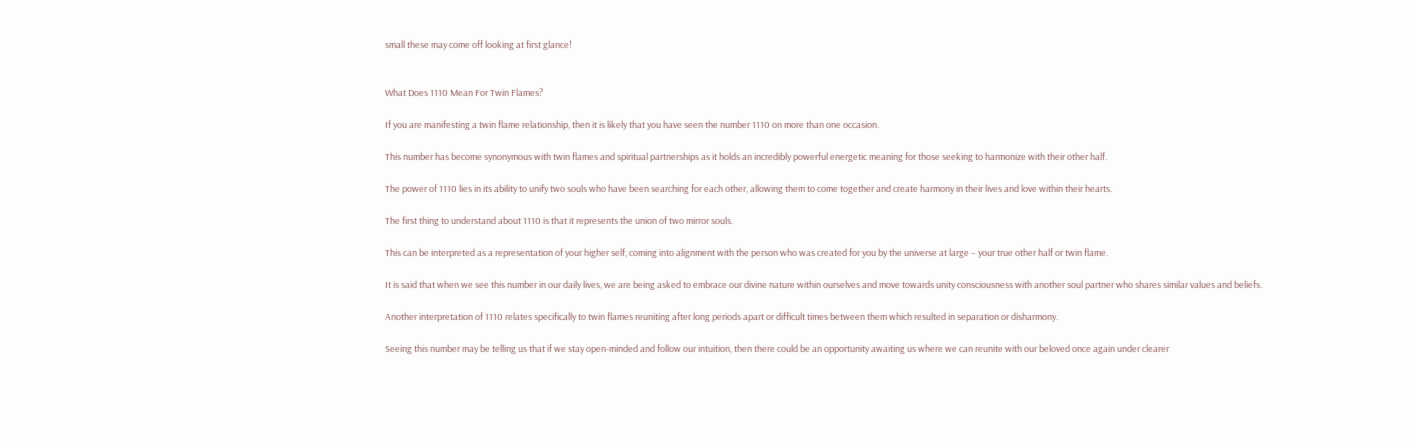small these may come off looking at first glance!


What Does 1110 Mean For Twin Flames?

If you are manifesting a twin flame relationship, then it is likely that you have seen the number 1110 on more than one occasion.

This number has become synonymous with twin flames and spiritual partnerships as it holds an incredibly powerful energetic meaning for those seeking to harmonize with their other half.

The power of 1110 lies in its ability to unify two souls who have been searching for each other, allowing them to come together and create harmony in their lives and love within their hearts.

The first thing to understand about 1110 is that it represents the union of two mirror souls.

This can be interpreted as a representation of your higher self, coming into alignment with the person who was created for you by the universe at large – your true other half or twin flame.

It is said that when we see this number in our daily lives, we are being asked to embrace our divine nature within ourselves and move towards unity consciousness with another soul partner who shares similar values and beliefs.

Another interpretation of 1110 relates specifically to twin flames reuniting after long periods apart or difficult times between them which resulted in separation or disharmony.

Seeing this number may be telling us that if we stay open-minded and follow our intuition, then there could be an opportunity awaiting us where we can reunite with our beloved once again under clearer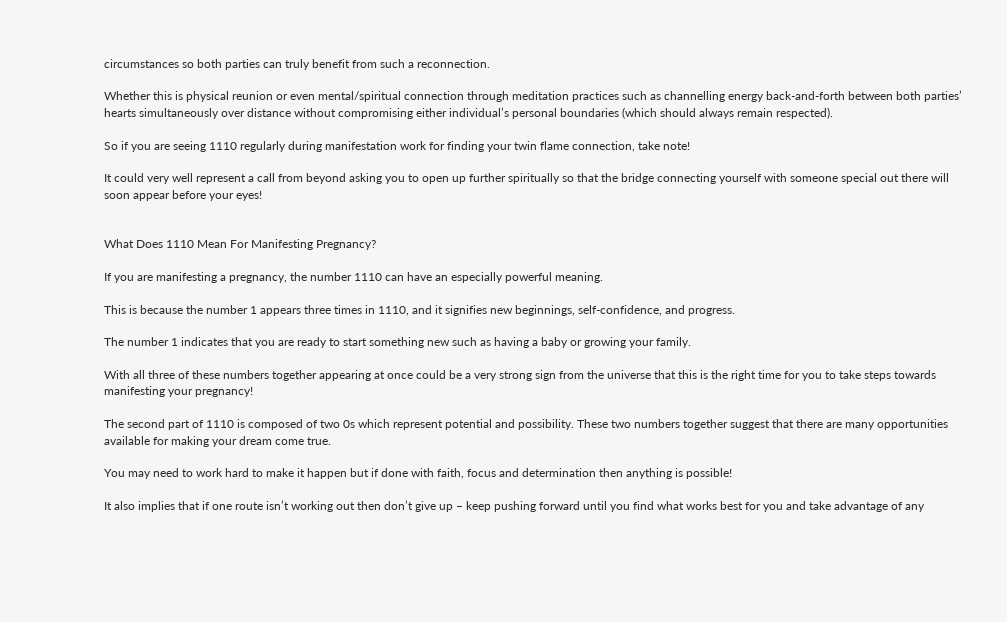circumstances so both parties can truly benefit from such a reconnection.

Whether this is physical reunion or even mental/spiritual connection through meditation practices such as channelling energy back-and-forth between both parties’ hearts simultaneously over distance without compromising either individual’s personal boundaries (which should always remain respected).

So if you are seeing 1110 regularly during manifestation work for finding your twin flame connection, take note!

It could very well represent a call from beyond asking you to open up further spiritually so that the bridge connecting yourself with someone special out there will soon appear before your eyes!


What Does 1110 Mean For Manifesting Pregnancy?

If you are manifesting a pregnancy, the number 1110 can have an especially powerful meaning.

This is because the number 1 appears three times in 1110, and it signifies new beginnings, self-confidence, and progress.

The number 1 indicates that you are ready to start something new such as having a baby or growing your family.

With all three of these numbers together appearing at once could be a very strong sign from the universe that this is the right time for you to take steps towards manifesting your pregnancy!

The second part of 1110 is composed of two 0s which represent potential and possibility. These two numbers together suggest that there are many opportunities available for making your dream come true.

You may need to work hard to make it happen but if done with faith, focus and determination then anything is possible!

It also implies that if one route isn’t working out then don’t give up – keep pushing forward until you find what works best for you and take advantage of any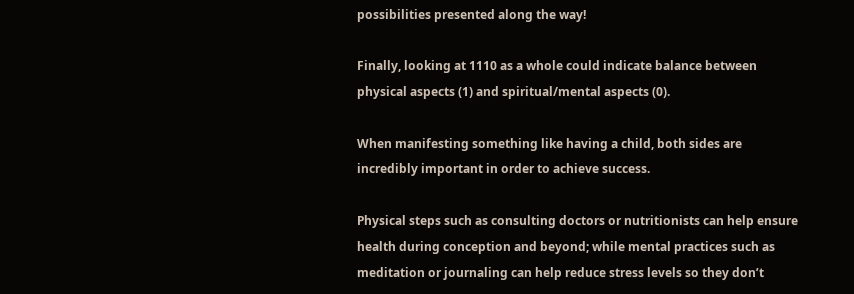possibilities presented along the way!

Finally, looking at 1110 as a whole could indicate balance between physical aspects (1) and spiritual/mental aspects (0).

When manifesting something like having a child, both sides are incredibly important in order to achieve success.

Physical steps such as consulting doctors or nutritionists can help ensure health during conception and beyond; while mental practices such as meditation or journaling can help reduce stress levels so they don’t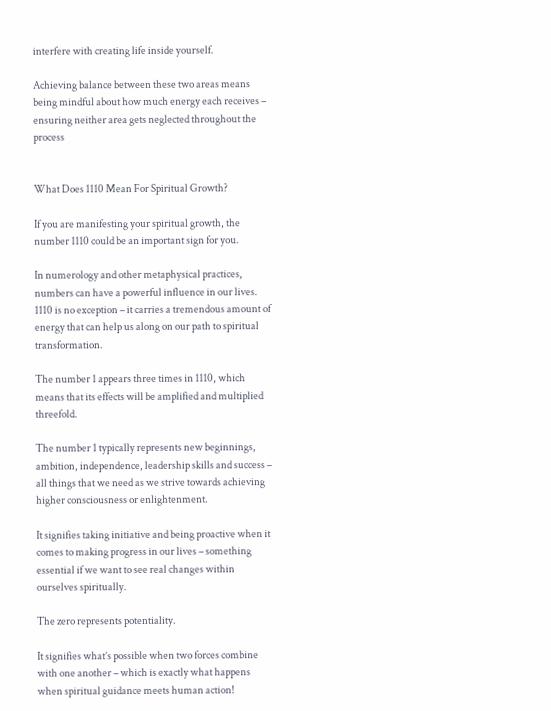interfere with creating life inside yourself.

Achieving balance between these two areas means being mindful about how much energy each receives – ensuring neither area gets neglected throughout the process


What Does 1110 Mean For Spiritual Growth?

If you are manifesting your spiritual growth, the number 1110 could be an important sign for you.

In numerology and other metaphysical practices, numbers can have a powerful influence in our lives. 1110 is no exception – it carries a tremendous amount of energy that can help us along on our path to spiritual transformation.

The number 1 appears three times in 1110, which means that its effects will be amplified and multiplied threefold.

The number 1 typically represents new beginnings, ambition, independence, leadership skills and success – all things that we need as we strive towards achieving higher consciousness or enlightenment.

It signifies taking initiative and being proactive when it comes to making progress in our lives – something essential if we want to see real changes within ourselves spiritually.

The zero represents potentiality.

It signifies what’s possible when two forces combine with one another – which is exactly what happens when spiritual guidance meets human action!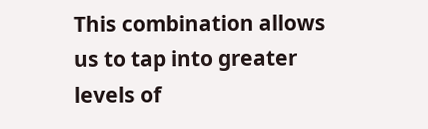This combination allows us to tap into greater levels of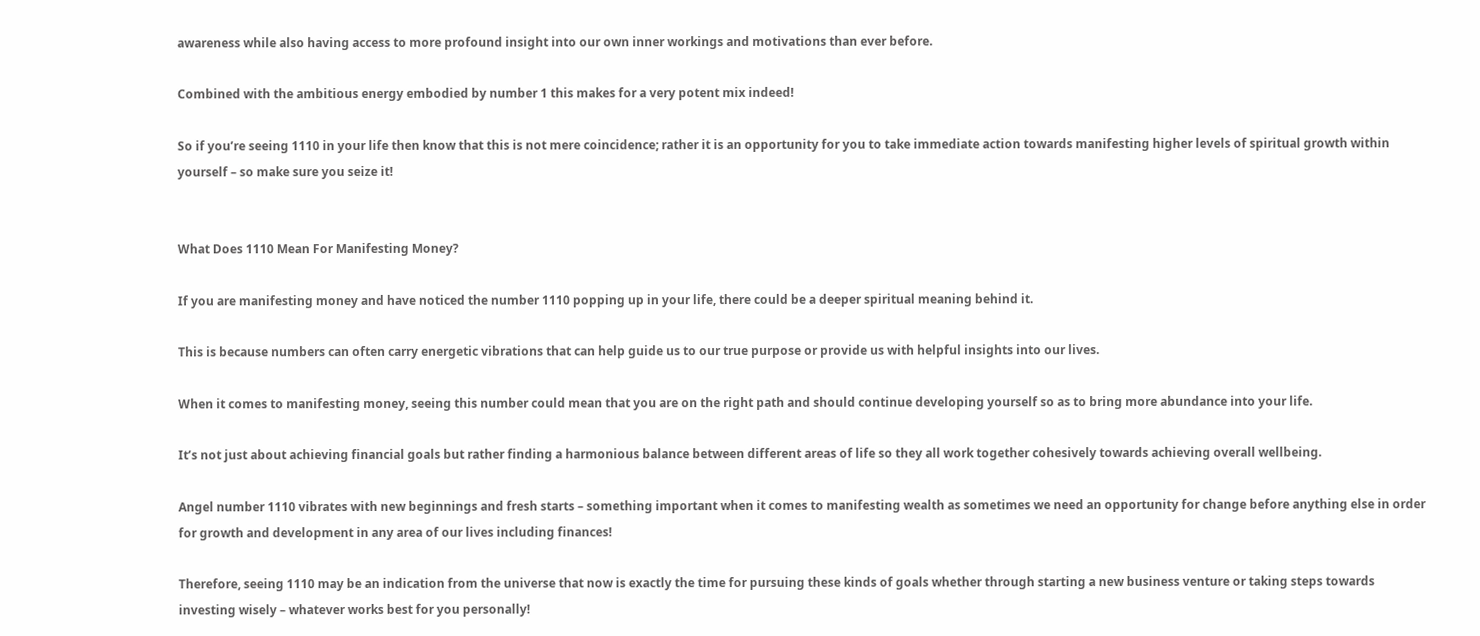awareness while also having access to more profound insight into our own inner workings and motivations than ever before.

Combined with the ambitious energy embodied by number 1 this makes for a very potent mix indeed!

So if you’re seeing 1110 in your life then know that this is not mere coincidence; rather it is an opportunity for you to take immediate action towards manifesting higher levels of spiritual growth within yourself – so make sure you seize it!


What Does 1110 Mean For Manifesting Money?

If you are manifesting money and have noticed the number 1110 popping up in your life, there could be a deeper spiritual meaning behind it.

This is because numbers can often carry energetic vibrations that can help guide us to our true purpose or provide us with helpful insights into our lives.

When it comes to manifesting money, seeing this number could mean that you are on the right path and should continue developing yourself so as to bring more abundance into your life.

It’s not just about achieving financial goals but rather finding a harmonious balance between different areas of life so they all work together cohesively towards achieving overall wellbeing.

Angel number 1110 vibrates with new beginnings and fresh starts – something important when it comes to manifesting wealth as sometimes we need an opportunity for change before anything else in order for growth and development in any area of our lives including finances!

Therefore, seeing 1110 may be an indication from the universe that now is exactly the time for pursuing these kinds of goals whether through starting a new business venture or taking steps towards investing wisely – whatever works best for you personally!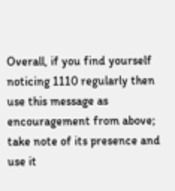Overall, if you find yourself noticing 1110 regularly then use this message as encouragement from above; take note of its presence and use it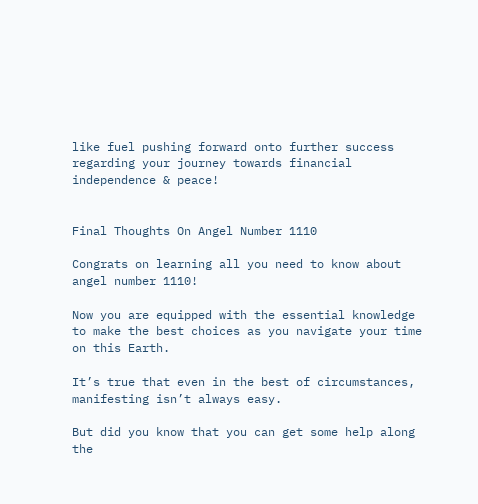like fuel pushing forward onto further success regarding your journey towards financial independence & peace!


Final Thoughts On Angel Number 1110

Congrats on learning all you need to know about angel number 1110!

Now you are equipped with the essential knowledge to make the best choices as you navigate your time on this Earth.

It’s true that even in the best of circumstances, manifesting isn’t always easy.

But did you know that you can get some help along the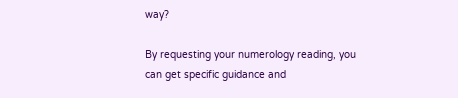way?

By requesting your numerology reading, you can get specific guidance and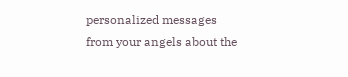personalized messages from your angels about the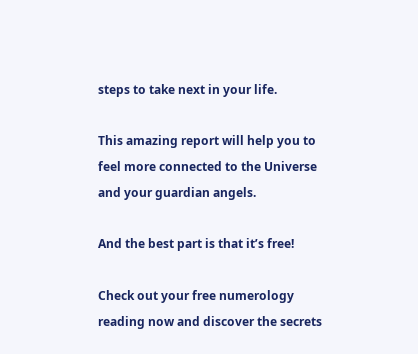steps to take next in your life.

This amazing report will help you to feel more connected to the Universe and your guardian angels.

And the best part is that it’s free!

Check out your free numerology reading now and discover the secrets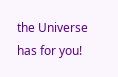the Universe has for you!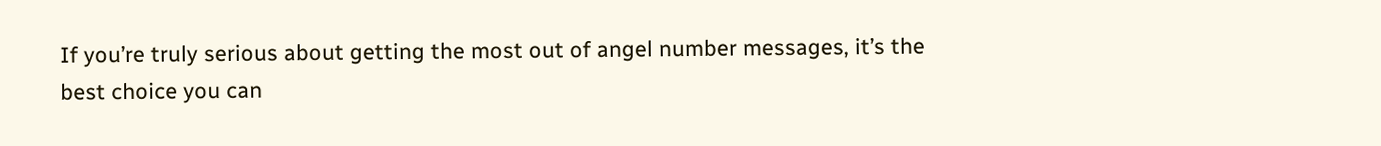If you’re truly serious about getting the most out of angel number messages, it’s the best choice you can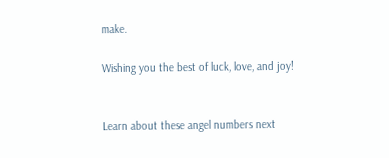make.

Wishing you the best of luck, love, and joy!


Learn about these angel numbers next